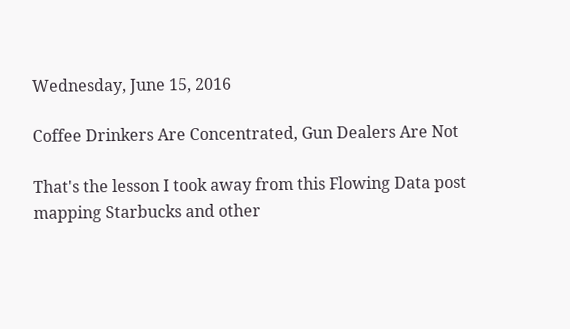Wednesday, June 15, 2016

Coffee Drinkers Are Concentrated, Gun Dealers Are Not

That's the lesson I took away from this Flowing Data post
mapping Starbucks and other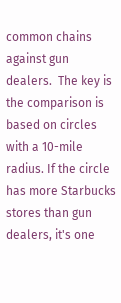common chains against gun dealers.  The key is the comparison is based on circles with a 10-mile radius. If the circle has more Starbucks stores than gun dealers, it's one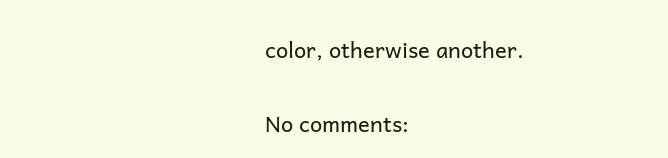color, otherwise another.

No comments: